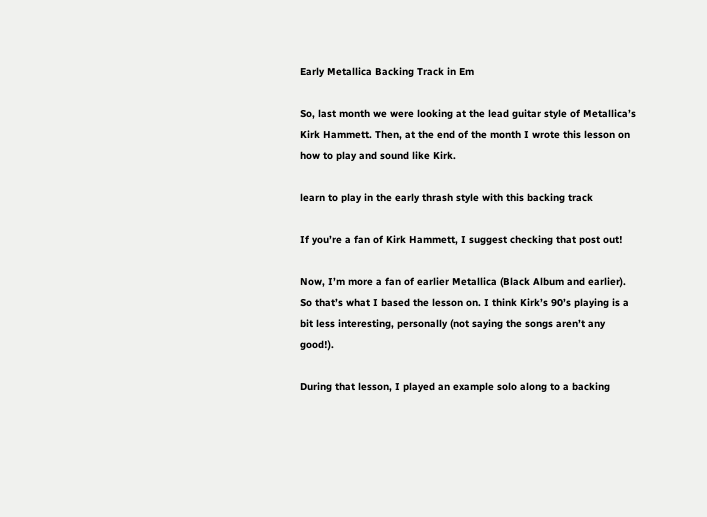Early Metallica Backing Track in Em

So, last month we were looking at the lead guitar style of Metallica’s Kirk Hammett. Then, at the end of the month I wrote this lesson on how to play and sound like Kirk.

learn to play in the early thrash style with this backing track

If you’re a fan of Kirk Hammett, I suggest checking that post out!

Now, I’m more a fan of earlier Metallica (Black Album and earlier). So that’s what I based the lesson on. I think Kirk’s 90’s playing is a bit less interesting, personally (not saying the songs aren’t any good!).

During that lesson, I played an example solo along to a backing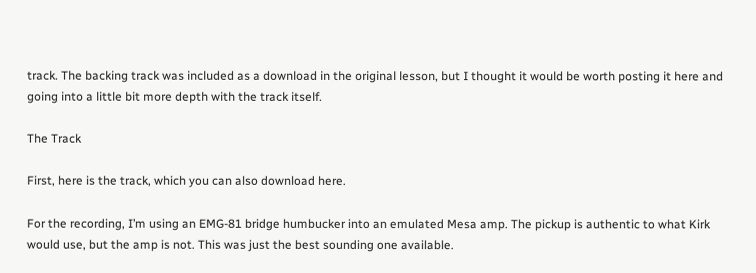track. The backing track was included as a download in the original lesson, but I thought it would be worth posting it here and going into a little bit more depth with the track itself.

The Track

First, here is the track, which you can also download here.

For the recording, I’m using an EMG-81 bridge humbucker into an emulated Mesa amp. The pickup is authentic to what Kirk would use, but the amp is not. This was just the best sounding one available.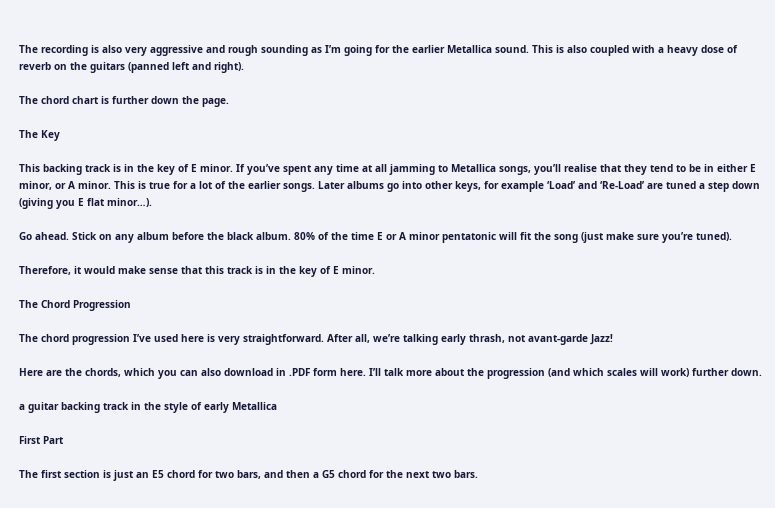The recording is also very aggressive and rough sounding as I’m going for the earlier Metallica sound. This is also coupled with a heavy dose of reverb on the guitars (panned left and right).

The chord chart is further down the page.

The Key

This backing track is in the key of E minor. If you’ve spent any time at all jamming to Metallica songs, you’ll realise that they tend to be in either E minor, or A minor. This is true for a lot of the earlier songs. Later albums go into other keys, for example ‘Load’ and ‘Re-Load’ are tuned a step down (giving you E flat minor…).

Go ahead. Stick on any album before the black album. 80% of the time E or A minor pentatonic will fit the song (just make sure you’re tuned).

Therefore, it would make sense that this track is in the key of E minor.

The Chord Progression

The chord progression I’ve used here is very straightforward. After all, we’re talking early thrash, not avant-garde Jazz!

Here are the chords, which you can also download in .PDF form here. I’ll talk more about the progression (and which scales will work) further down.

a guitar backing track in the style of early Metallica

First Part

The first section is just an E5 chord for two bars, and then a G5 chord for the next two bars.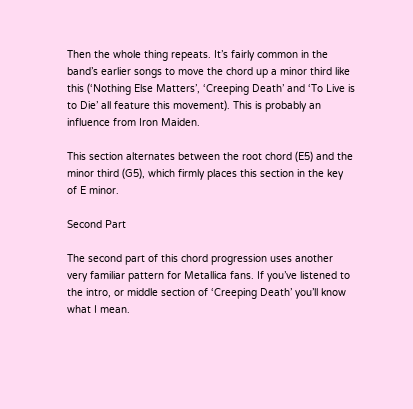Then the whole thing repeats. It’s fairly common in the band’s earlier songs to move the chord up a minor third like this (‘Nothing Else Matters’, ‘Creeping Death’ and ‘To Live is to Die’ all feature this movement). This is probably an influence from Iron Maiden.

This section alternates between the root chord (E5) and the minor third (G5), which firmly places this section in the key of E minor.

Second Part

The second part of this chord progression uses another very familiar pattern for Metallica fans. If you’ve listened to the intro, or middle section of ‘Creeping Death’ you’ll know what I mean.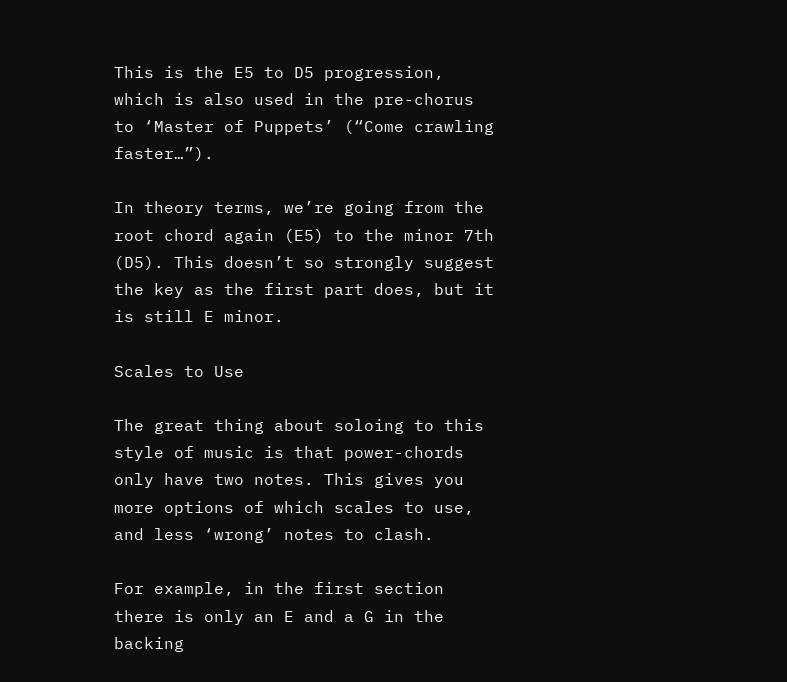This is the E5 to D5 progression, which is also used in the pre-chorus to ‘Master of Puppets’ (“Come crawling faster…”).

In theory terms, we’re going from the root chord again (E5) to the minor 7th (D5). This doesn’t so strongly suggest the key as the first part does, but it is still E minor.

Scales to Use

The great thing about soloing to this style of music is that power-chords only have two notes. This gives you more options of which scales to use, and less ‘wrong’ notes to clash.

For example, in the first section there is only an E and a G in the backing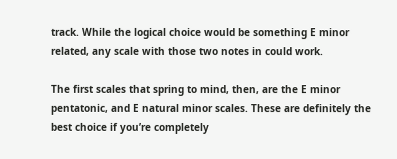track. While the logical choice would be something E minor related, any scale with those two notes in could work.

The first scales that spring to mind, then, are the E minor pentatonic, and E natural minor scales. These are definitely the best choice if you’re completely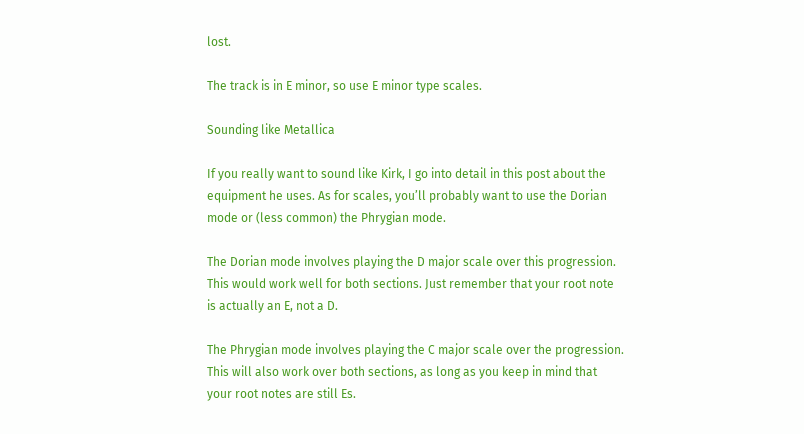lost.

The track is in E minor, so use E minor type scales.

Sounding like Metallica

If you really want to sound like Kirk, I go into detail in this post about the equipment he uses. As for scales, you’ll probably want to use the Dorian mode or (less common) the Phrygian mode.

The Dorian mode involves playing the D major scale over this progression. This would work well for both sections. Just remember that your root note is actually an E, not a D.

The Phrygian mode involves playing the C major scale over the progression. This will also work over both sections, as long as you keep in mind that your root notes are still Es.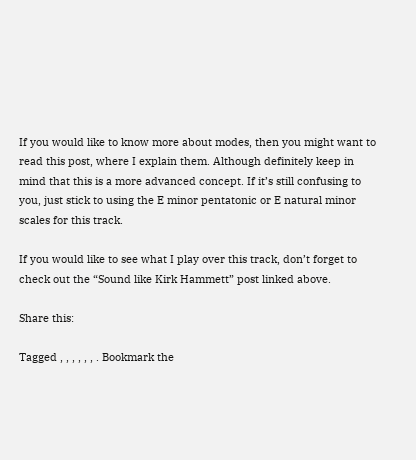If you would like to know more about modes, then you might want to read this post, where I explain them. Although definitely keep in mind that this is a more advanced concept. If it’s still confusing to you, just stick to using the E minor pentatonic or E natural minor scales for this track.

If you would like to see what I play over this track, don’t forget to check out the “Sound like Kirk Hammett” post linked above.

Share this:

Tagged , , , , , , . Bookmark the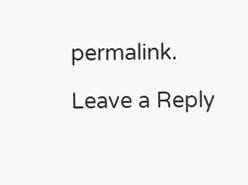permalink.

Leave a Reply